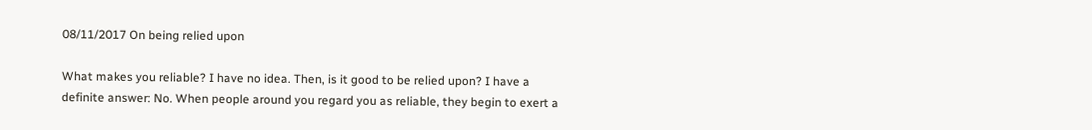08/11/2017 On being relied upon

What makes you reliable? I have no idea. Then, is it good to be relied upon? I have a definite answer: No. When people around you regard you as reliable, they begin to exert a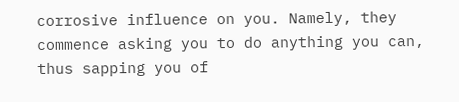corrosive influence on you. Namely, they commence asking you to do anything you can, thus sapping you of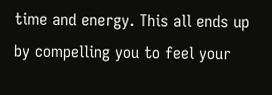time and energy. This all ends up by compelling you to feel your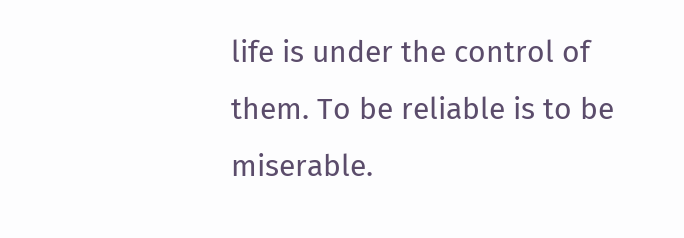life is under the control of them. To be reliable is to be miserable.